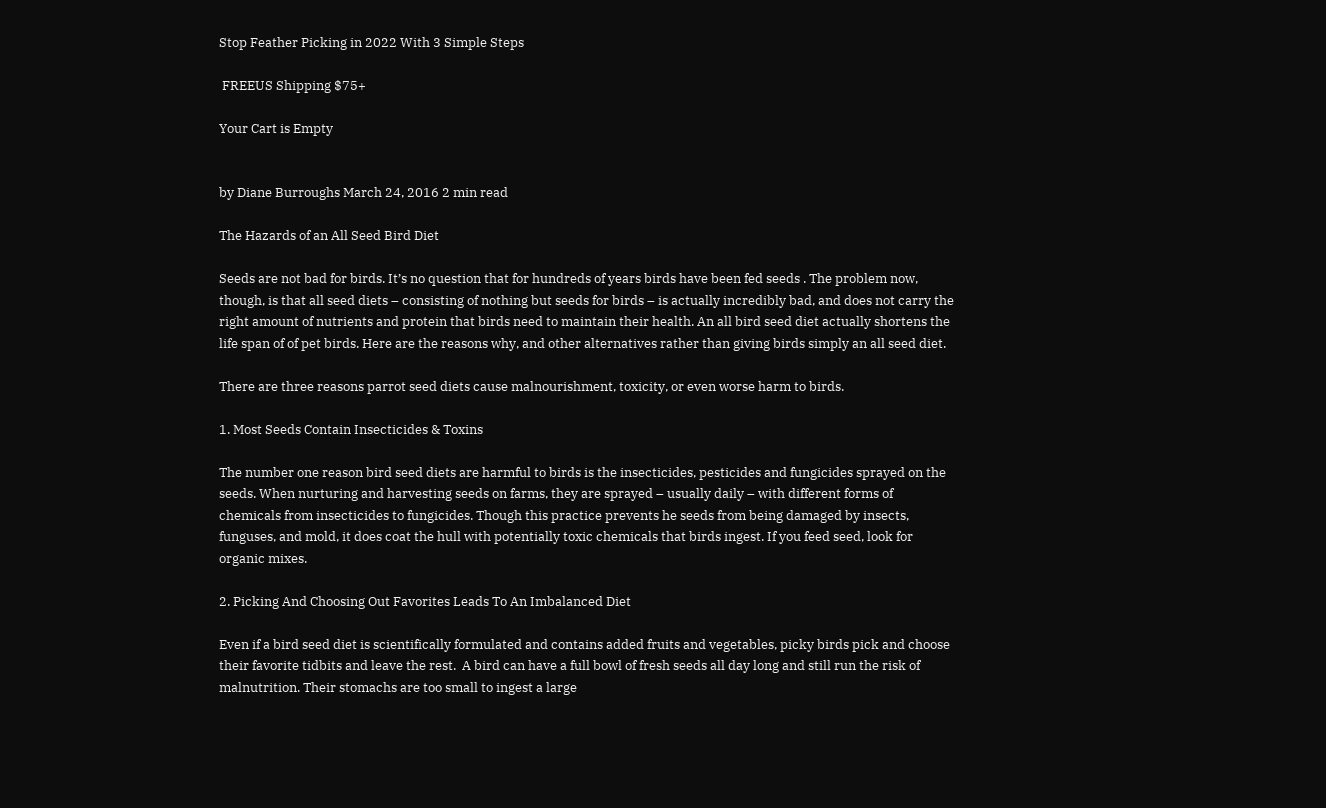Stop Feather Picking in 2022 With 3 Simple Steps

 FREEUS Shipping $75+

Your Cart is Empty


by Diane Burroughs March 24, 2016 2 min read

The Hazards of an All Seed Bird Diet

Seeds are not bad for birds. It’s no question that for hundreds of years birds have been fed seeds . The problem now, though, is that all seed diets – consisting of nothing but seeds for birds – is actually incredibly bad, and does not carry the right amount of nutrients and protein that birds need to maintain their health. An all bird seed diet actually shortens the life span of of pet birds. Here are the reasons why, and other alternatives rather than giving birds simply an all seed diet.

There are three reasons parrot seed diets cause malnourishment, toxicity, or even worse harm to birds.

1. Most Seeds Contain Insecticides & Toxins

The number one reason bird seed diets are harmful to birds is the insecticides, pesticides and fungicides sprayed on the seeds. When nurturing and harvesting seeds on farms, they are sprayed – usually daily – with different forms of chemicals from insecticides to fungicides. Though this practice prevents he seeds from being damaged by insects, funguses, and mold, it does coat the hull with potentially toxic chemicals that birds ingest. If you feed seed, look for organic mixes.

2. Picking And Choosing Out Favorites Leads To An Imbalanced Diet

Even if a bird seed diet is scientifically formulated and contains added fruits and vegetables, picky birds pick and choose their favorite tidbits and leave the rest.  A bird can have a full bowl of fresh seeds all day long and still run the risk of malnutrition. Their stomachs are too small to ingest a large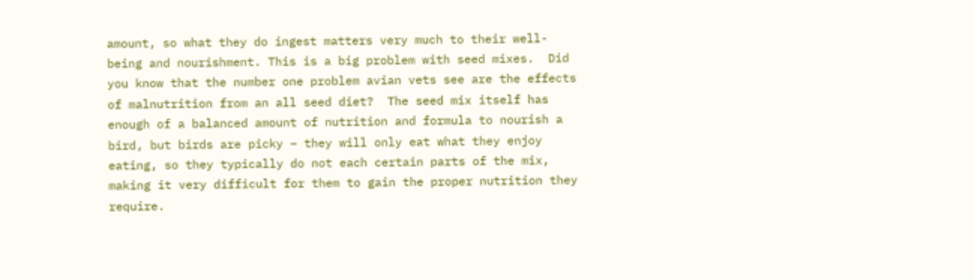amount, so what they do ingest matters very much to their well-being and nourishment. This is a big problem with seed mixes.  Did you know that the number one problem avian vets see are the effects of malnutrition from an all seed diet?  The seed mix itself has enough of a balanced amount of nutrition and formula to nourish a bird, but birds are picky – they will only eat what they enjoy eating, so they typically do not each certain parts of the mix, making it very difficult for them to gain the proper nutrition they require.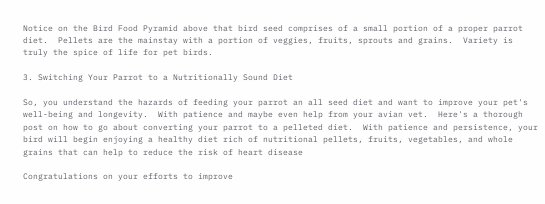Notice on the Bird Food Pyramid above that bird seed comprises of a small portion of a proper parrot diet.  Pellets are the mainstay with a portion of veggies, fruits, sprouts and grains.  Variety is truly the spice of life for pet birds.

3. Switching Your Parrot to a Nutritionally Sound Diet

So, you understand the hazards of feeding your parrot an all seed diet and want to improve your pet's well-being and longevity.  With patience and maybe even help from your avian vet.  Here's a thorough post on how to go about converting your parrot to a pelleted diet.  With patience and persistence, your bird will begin enjoying a healthy diet rich of nutritional pellets, fruits, vegetables, and whole grains that can help to reduce the risk of heart disease

Congratulations on your efforts to improve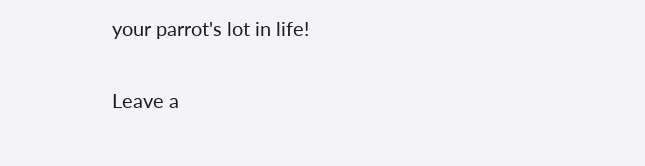your parrot's lot in life!

Leave a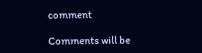comment

Comments will be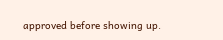approved before showing up.